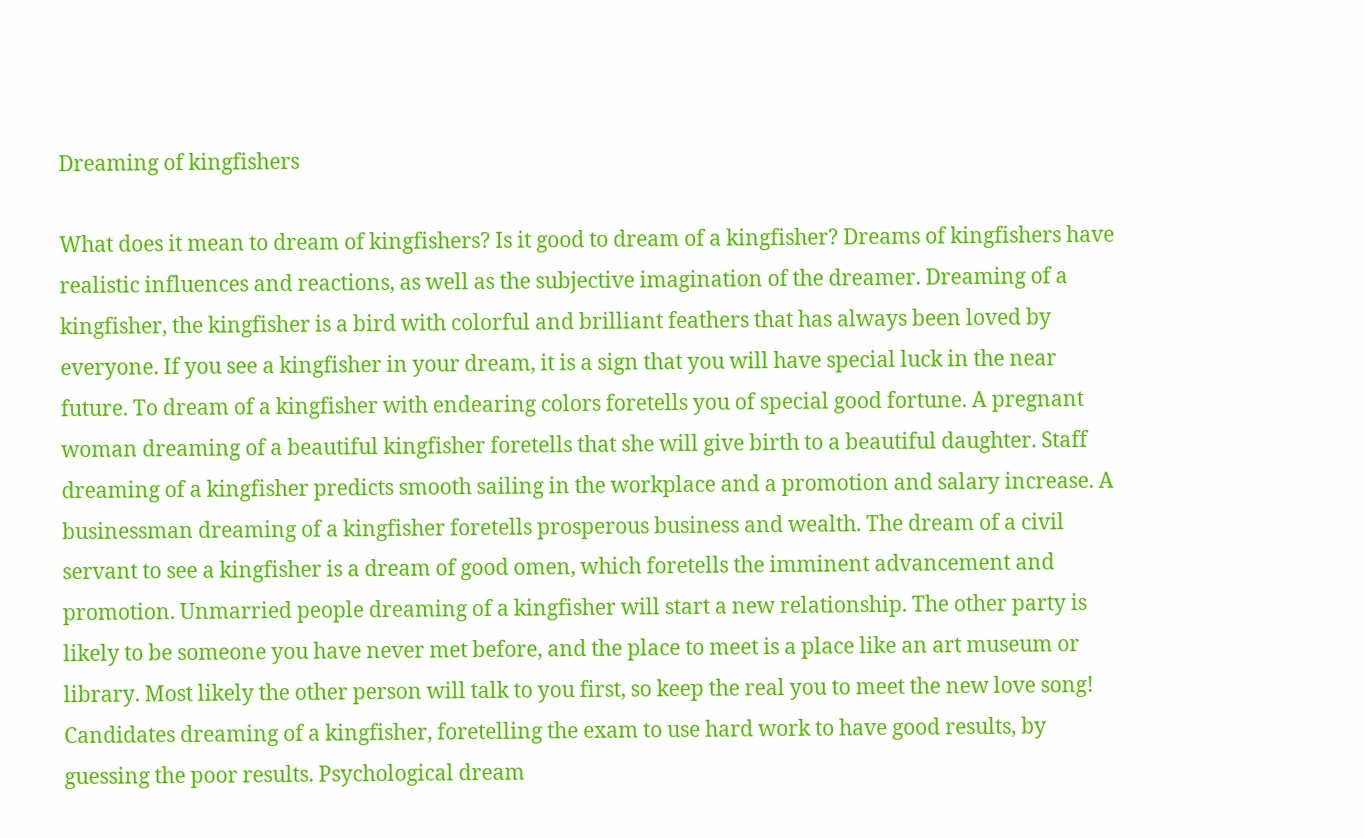Dreaming of kingfishers

What does it mean to dream of kingfishers? Is it good to dream of a kingfisher? Dreams of kingfishers have realistic influences and reactions, as well as the subjective imagination of the dreamer. Dreaming of a kingfisher, the kingfisher is a bird with colorful and brilliant feathers that has always been loved by everyone. If you see a kingfisher in your dream, it is a sign that you will have special luck in the near future. To dream of a kingfisher with endearing colors foretells you of special good fortune. A pregnant woman dreaming of a beautiful kingfisher foretells that she will give birth to a beautiful daughter. Staff dreaming of a kingfisher predicts smooth sailing in the workplace and a promotion and salary increase. A businessman dreaming of a kingfisher foretells prosperous business and wealth. The dream of a civil servant to see a kingfisher is a dream of good omen, which foretells the imminent advancement and promotion. Unmarried people dreaming of a kingfisher will start a new relationship. The other party is likely to be someone you have never met before, and the place to meet is a place like an art museum or library. Most likely the other person will talk to you first, so keep the real you to meet the new love song! Candidates dreaming of a kingfisher, foretelling the exam to use hard work to have good results, by guessing the poor results. Psychological dream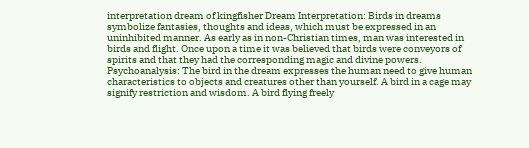interpretation dream of kingfisher Dream Interpretation: Birds in dreams symbolize fantasies, thoughts and ideas, which must be expressed in an uninhibited manner. As early as in non-Christian times, man was interested in birds and flight. Once upon a time it was believed that birds were conveyors of spirits and that they had the corresponding magic and divine powers. Psychoanalysis: The bird in the dream expresses the human need to give human characteristics to objects and creatures other than yourself. A bird in a cage may signify restriction and wisdom. A bird flying freely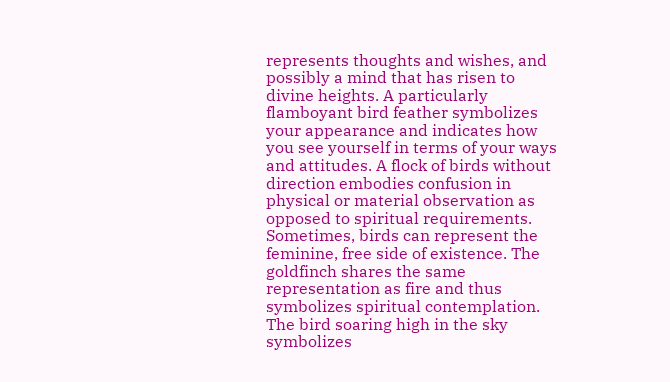represents thoughts and wishes, and possibly a mind that has risen to divine heights. A particularly flamboyant bird feather symbolizes your appearance and indicates how you see yourself in terms of your ways and attitudes. A flock of birds without direction embodies confusion in physical or material observation as opposed to spiritual requirements. Sometimes, birds can represent the feminine, free side of existence. The goldfinch shares the same representation as fire and thus symbolizes spiritual contemplation. The bird soaring high in the sky symbolizes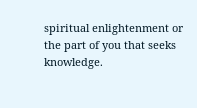spiritual enlightenment or the part of you that seeks knowledge.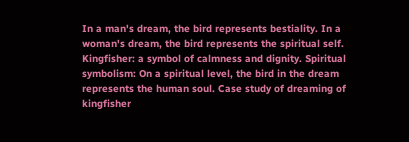In a man's dream, the bird represents bestiality. In a woman's dream, the bird represents the spiritual self. Kingfisher: a symbol of calmness and dignity. Spiritual symbolism: On a spiritual level, the bird in the dream represents the human soul. Case study of dreaming of kingfisher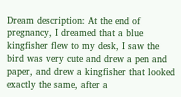Dream description: At the end of pregnancy, I dreamed that a blue kingfisher flew to my desk, I saw the bird was very cute and drew a pen and paper, and drew a kingfisher that looked exactly the same, after a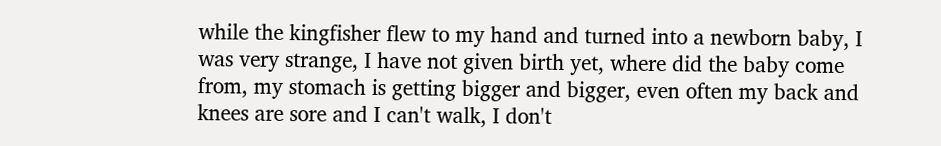while the kingfisher flew to my hand and turned into a newborn baby, I was very strange, I have not given birth yet, where did the baby come from, my stomach is getting bigger and bigger, even often my back and knees are sore and I can't walk, I don't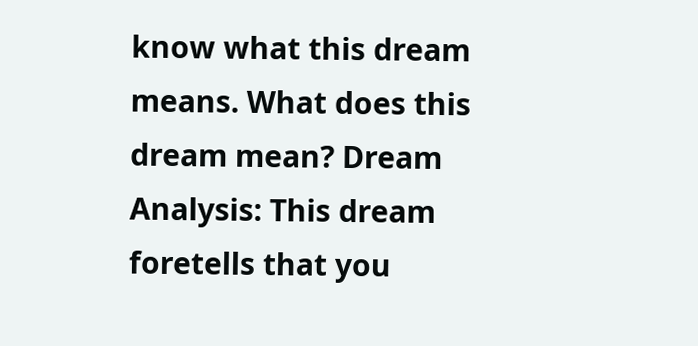know what this dream means. What does this dream mean? Dream Analysis: This dream foretells that you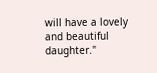will have a lovely and beautiful daughter."